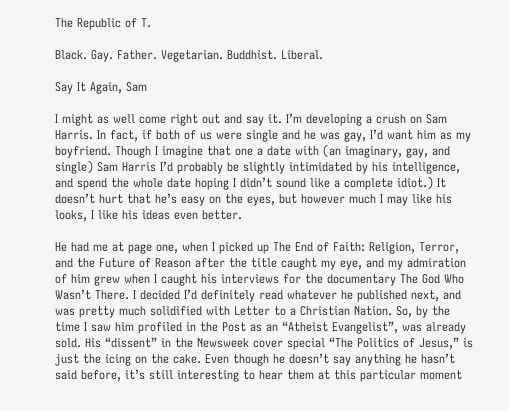The Republic of T.

Black. Gay. Father. Vegetarian. Buddhist. Liberal.

Say It Again, Sam

I might as well come right out and say it. I’m developing a crush on Sam Harris. In fact, if both of us were single and he was gay, I’d want him as my boyfriend. Though I imagine that one a date with (an imaginary, gay, and single) Sam Harris I’d probably be slightly intimidated by his intelligence, and spend the whole date hoping I didn’t sound like a complete idiot.) It doesn’t hurt that he’s easy on the eyes, but however much I may like his looks, I like his ideas even better.

He had me at page one, when I picked up The End of Faith: Religion, Terror, and the Future of Reason after the title caught my eye, and my admiration of him grew when I caught his interviews for the documentary The God Who Wasn’t There. I decided I’d definitely read whatever he published next, and was pretty much solidified with Letter to a Christian Nation. So, by the time I saw him profiled in the Post as an “Atheist Evangelist”, was already sold. His “dissent” in the Newsweek cover special “The Politics of Jesus,” is just the icing on the cake. Even though he doesn’t say anything he hasn’t said before, it’s still interesting to hear them at this particular moment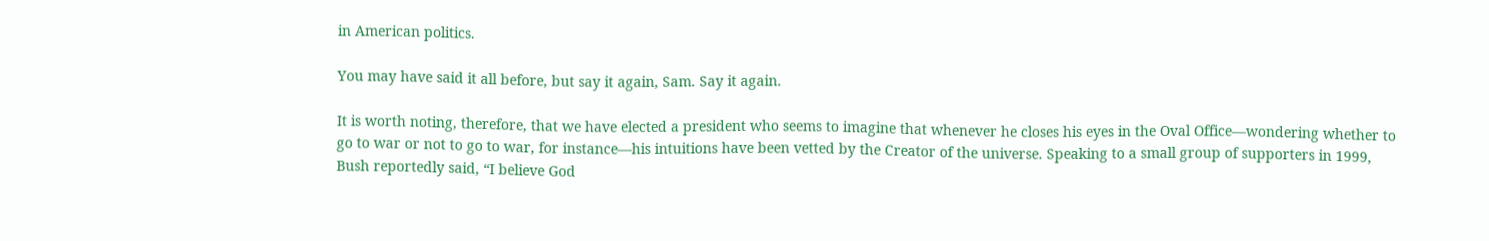in American politics.

You may have said it all before, but say it again, Sam. Say it again.

It is worth noting, therefore, that we have elected a president who seems to imagine that whenever he closes his eyes in the Oval Office—wondering whether to go to war or not to go to war, for instance—his intuitions have been vetted by the Creator of the universe. Speaking to a small group of supporters in 1999, Bush reportedly said, “I believe God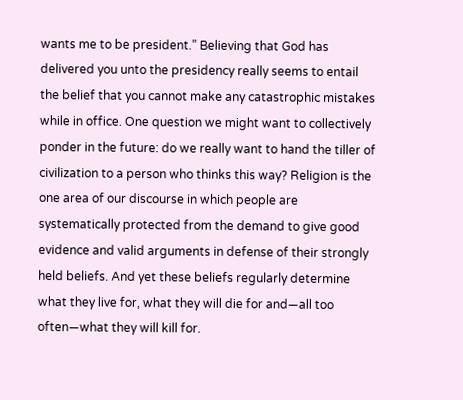wants me to be president.” Believing that God has delivered you unto the presidency really seems to entail the belief that you cannot make any catastrophic mistakes while in office. One question we might want to collectively ponder in the future: do we really want to hand the tiller of civilization to a person who thinks this way? Religion is the one area of our discourse in which people are systematically protected from the demand to give good evidence and valid arguments in defense of their strongly held beliefs. And yet these beliefs regularly determine what they live for, what they will die for and—all too often—what they will kill for.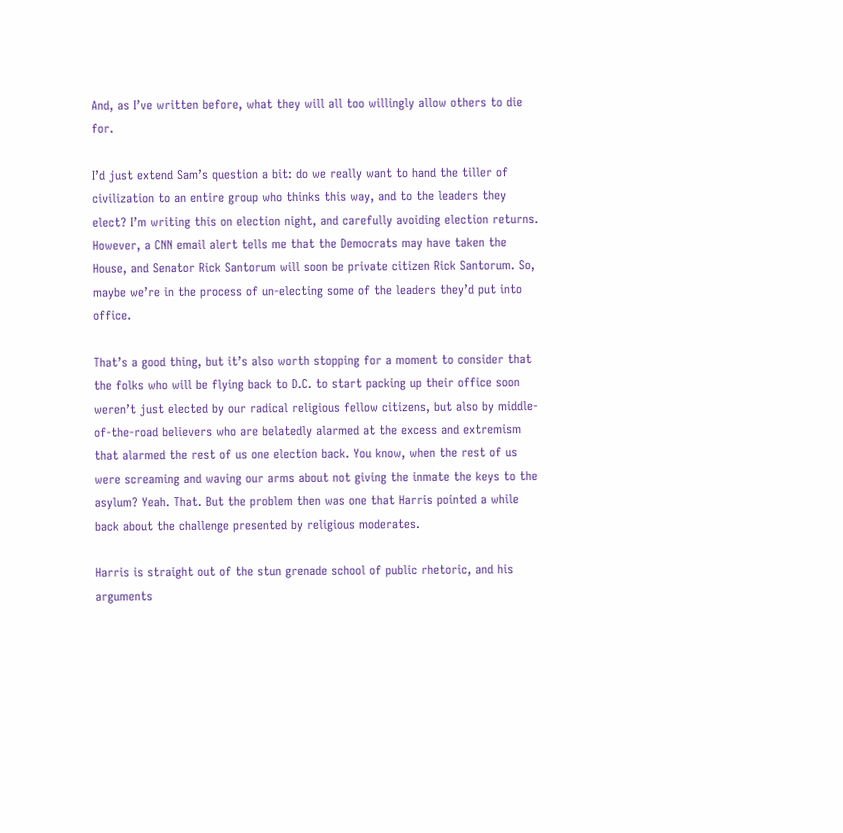And, as I’ve written before, what they will all too willingly allow others to die for.

I’d just extend Sam’s question a bit: do we really want to hand the tiller of civilization to an entire group who thinks this way, and to the leaders they elect? I’m writing this on election night, and carefully avoiding election returns. However, a CNN email alert tells me that the Democrats may have taken the House, and Senator Rick Santorum will soon be private citizen Rick Santorum. So, maybe we’re in the process of un-electing some of the leaders they’d put into office.

That’s a good thing, but it’s also worth stopping for a moment to consider that the folks who will be flying back to D.C. to start packing up their office soon weren’t just elected by our radical religious fellow citizens, but also by middle-of-the-road believers who are belatedly alarmed at the excess and extremism that alarmed the rest of us one election back. You know, when the rest of us were screaming and waving our arms about not giving the inmate the keys to the asylum? Yeah. That. But the problem then was one that Harris pointed a while back about the challenge presented by religious moderates.

Harris is straight out of the stun grenade school of public rhetoric, and his arguments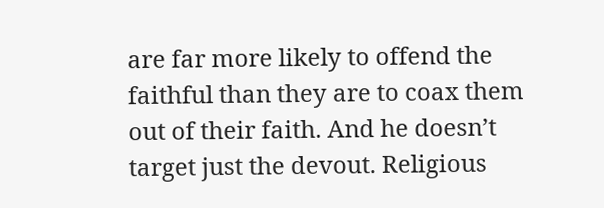are far more likely to offend the faithful than they are to coax them out of their faith. And he doesn’t target just the devout. Religious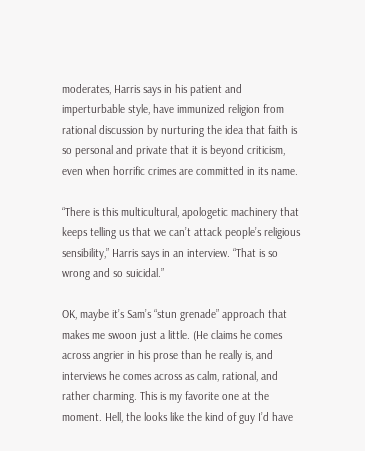moderates, Harris says in his patient and imperturbable style, have immunized religion from rational discussion by nurturing the idea that faith is so personal and private that it is beyond criticism, even when horrific crimes are committed in its name.

“There is this multicultural, apologetic machinery that keeps telling us that we can’t attack people’s religious sensibility,” Harris says in an interview. “That is so wrong and so suicidal.”

OK, maybe it’s Sam’s “stun grenade” approach that makes me swoon just a little. (He claims he comes across angrier in his prose than he really is, and interviews he comes across as calm, rational, and rather charming. This is my favorite one at the moment. Hell, the looks like the kind of guy I’d have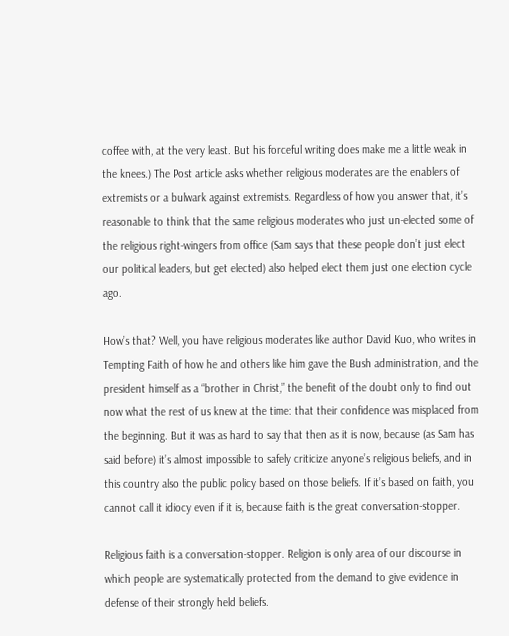coffee with, at the very least. But his forceful writing does make me a little weak in the knees.) The Post article asks whether religious moderates are the enablers of extremists or a bulwark against extremists. Regardless of how you answer that, it’s reasonable to think that the same religious moderates who just un-elected some of the religious right-wingers from office (Sam says that these people don’t just elect our political leaders, but get elected) also helped elect them just one election cycle ago.

How’s that? Well, you have religious moderates like author David Kuo, who writes in Tempting Faith of how he and others like him gave the Bush administration, and the president himself as a “brother in Christ,” the benefit of the doubt only to find out now what the rest of us knew at the time: that their confidence was misplaced from the beginning. But it was as hard to say that then as it is now, because (as Sam has said before) it’s almost impossible to safely criticize anyone’s religious beliefs, and in this country also the public policy based on those beliefs. If it’s based on faith, you cannot call it idiocy even if it is, because faith is the great conversation-stopper.

Religious faith is a conversation-stopper. Religion is only area of our discourse in which people are systematically protected from the demand to give evidence in defense of their strongly held beliefs.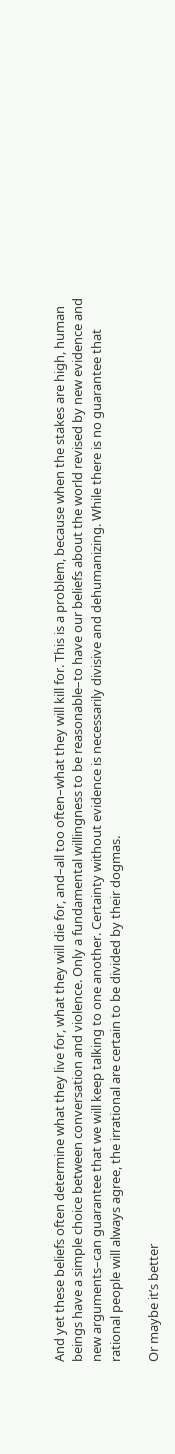And yet these beliefs often determine what they live for, what they will die for, and–all too often–what they will kill for. This is a problem, because when the stakes are high, human beings have a simple choice between conversation and violence. Only a fundamental willingness to be reasonable–to have our beliefs about the world revised by new evidence and new arguments–can guarantee that we will keep talking to one another. Certainty without evidence is necessarily divisive and dehumanizing. While there is no guarantee that rational people will always agree, the irrational are certain to be divided by their dogmas.

Or maybe it’s better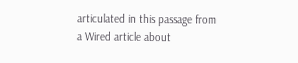articulated in this passage from a Wired article about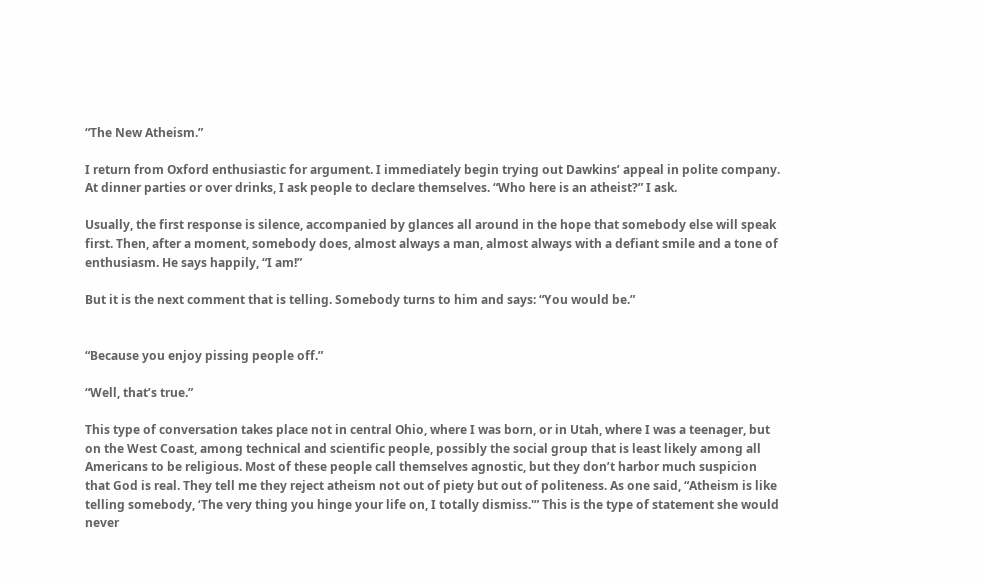“The New Atheism.”

I return from Oxford enthusiastic for argument. I immediately begin trying out Dawkins’ appeal in polite company. At dinner parties or over drinks, I ask people to declare themselves. “Who here is an atheist?” I ask.

Usually, the first response is silence, accompanied by glances all around in the hope that somebody else will speak first. Then, after a moment, somebody does, almost always a man, almost always with a defiant smile and a tone of enthusiasm. He says happily, “I am!”

But it is the next comment that is telling. Somebody turns to him and says: “You would be.”


“Because you enjoy pissing people off.”

“Well, that’s true.”

This type of conversation takes place not in central Ohio, where I was born, or in Utah, where I was a teenager, but on the West Coast, among technical and scientific people, possibly the social group that is least likely among all Americans to be religious. Most of these people call themselves agnostic, but they don’t harbor much suspicion that God is real. They tell me they reject atheism not out of piety but out of politeness. As one said, “Atheism is like telling somebody, ‘The very thing you hinge your life on, I totally dismiss.'” This is the type of statement she would never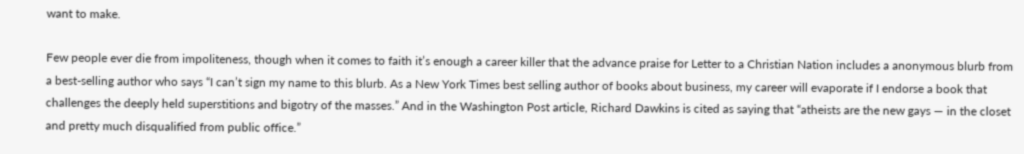want to make.

Few people ever die from impoliteness, though when it comes to faith it’s enough a career killer that the advance praise for Letter to a Christian Nation includes a anonymous blurb from a best-selling author who says “I can’t sign my name to this blurb. As a New York Times best selling author of books about business, my career will evaporate if I endorse a book that challenges the deeply held superstitions and bigotry of the masses.” And in the Washington Post article, Richard Dawkins is cited as saying that “atheists are the new gays — in the closet and pretty much disqualified from public office.”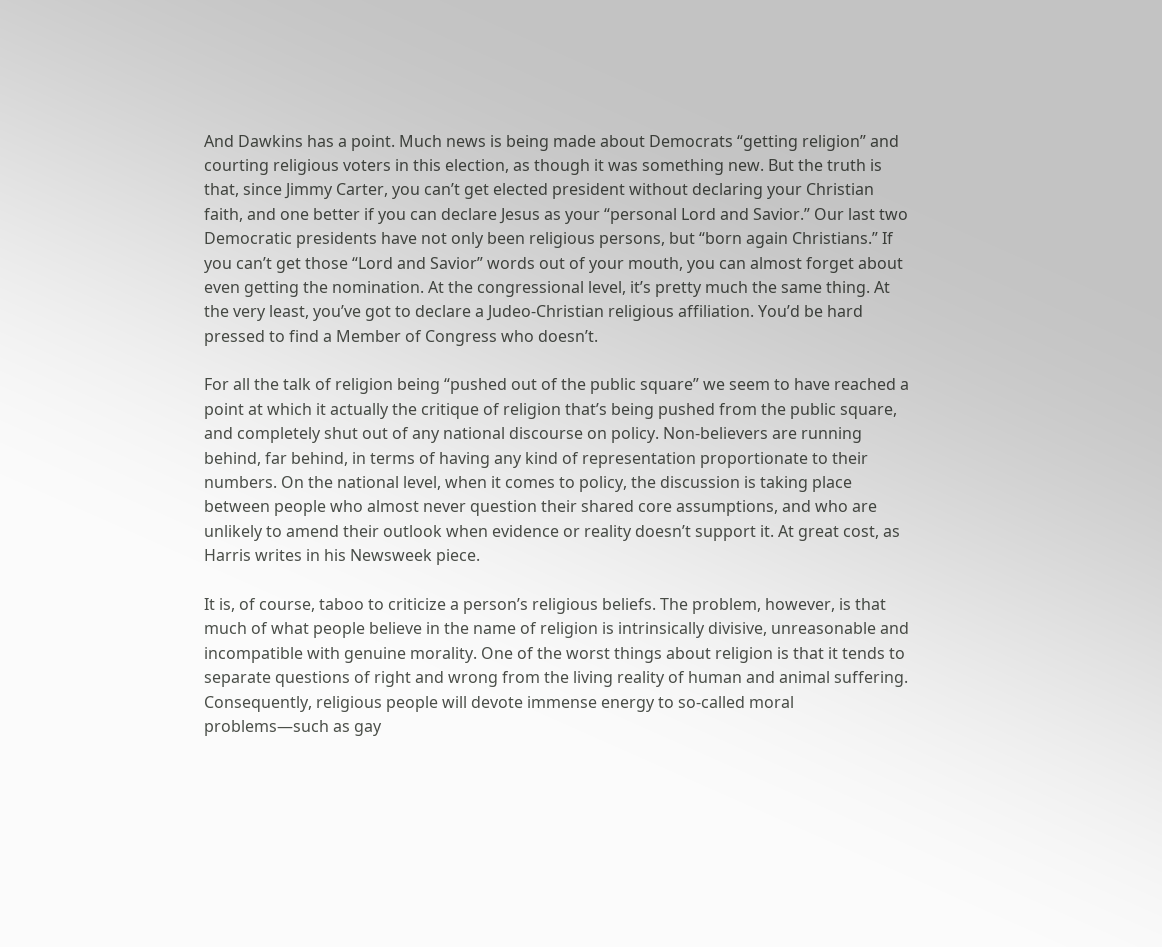And Dawkins has a point. Much news is being made about Democrats “getting religion” and courting religious voters in this election, as though it was something new. But the truth is that, since Jimmy Carter, you can’t get elected president without declaring your Christian faith, and one better if you can declare Jesus as your “personal Lord and Savior.” Our last two Democratic presidents have not only been religious persons, but “born again Christians.” If you can’t get those “Lord and Savior” words out of your mouth, you can almost forget about even getting the nomination. At the congressional level, it’s pretty much the same thing. At the very least, you’ve got to declare a Judeo-Christian religious affiliation. You’d be hard pressed to find a Member of Congress who doesn’t.

For all the talk of religion being “pushed out of the public square” we seem to have reached a point at which it actually the critique of religion that’s being pushed from the public square, and completely shut out of any national discourse on policy. Non-believers are running behind, far behind, in terms of having any kind of representation proportionate to their numbers. On the national level, when it comes to policy, the discussion is taking place between people who almost never question their shared core assumptions, and who are unlikely to amend their outlook when evidence or reality doesn’t support it. At great cost, as Harris writes in his Newsweek piece.

It is, of course, taboo to criticize a person’s religious beliefs. The problem, however, is that much of what people believe in the name of religion is intrinsically divisive, unreasonable and incompatible with genuine morality. One of the worst things about religion is that it tends to separate questions of right and wrong from the living reality of human and animal suffering. Consequently, religious people will devote immense energy to so-called moral problems—such as gay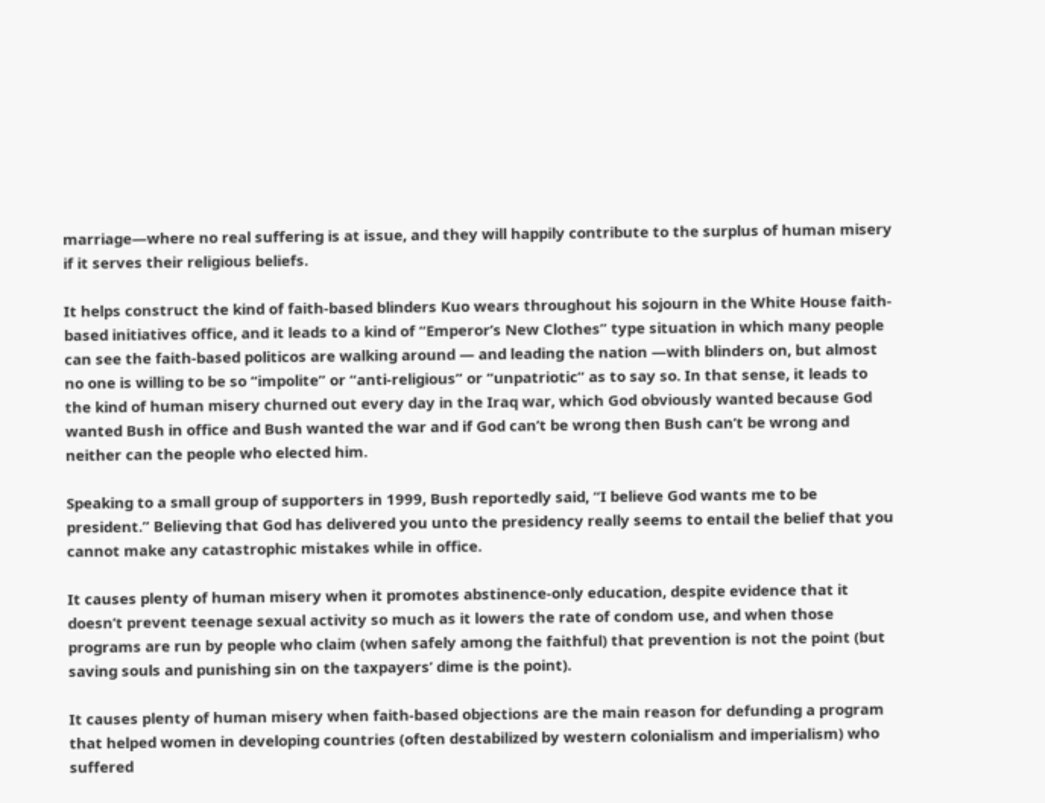marriage—where no real suffering is at issue, and they will happily contribute to the surplus of human misery if it serves their religious beliefs.

It helps construct the kind of faith-based blinders Kuo wears throughout his sojourn in the White House faith-based initiatives office, and it leads to a kind of “Emperor’s New Clothes” type situation in which many people can see the faith-based politicos are walking around — and leading the nation —with blinders on, but almost no one is willing to be so “impolite” or “anti-religious” or “unpatriotic” as to say so. In that sense, it leads to the kind of human misery churned out every day in the Iraq war, which God obviously wanted because God wanted Bush in office and Bush wanted the war and if God can’t be wrong then Bush can’t be wrong and neither can the people who elected him.

Speaking to a small group of supporters in 1999, Bush reportedly said, “I believe God wants me to be president.” Believing that God has delivered you unto the presidency really seems to entail the belief that you cannot make any catastrophic mistakes while in office.

It causes plenty of human misery when it promotes abstinence-only education, despite evidence that it doesn’t prevent teenage sexual activity so much as it lowers the rate of condom use, and when those programs are run by people who claim (when safely among the faithful) that prevention is not the point (but saving souls and punishing sin on the taxpayers’ dime is the point).

It causes plenty of human misery when faith-based objections are the main reason for defunding a program that helped women in developing countries (often destabilized by western colonialism and imperialism) who suffered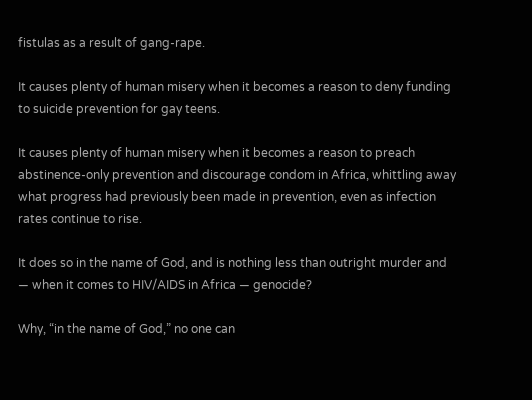fistulas as a result of gang-rape.

It causes plenty of human misery when it becomes a reason to deny funding to suicide prevention for gay teens.

It causes plenty of human misery when it becomes a reason to preach abstinence-only prevention and discourage condom in Africa, whittling away what progress had previously been made in prevention, even as infection rates continue to rise.

It does so in the name of God, and is nothing less than outright murder and — when it comes to HIV/AIDS in Africa — genocide?

Why, “in the name of God,” no one can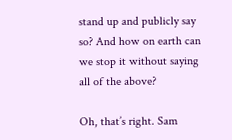stand up and publicly say so? And how on earth can we stop it without saying all of the above?

Oh, that’s right. Sam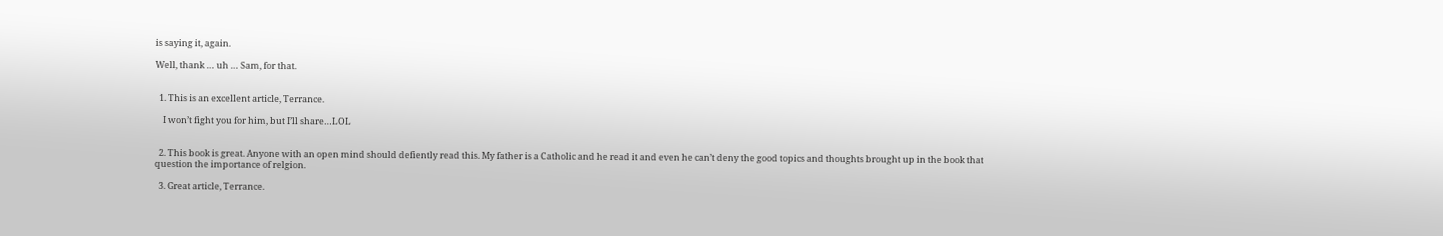is saying it, again.

Well, thank … uh … Sam, for that.


  1. This is an excellent article, Terrance.

    I won’t fight you for him, but I’ll share…LOL


  2. This book is great. Anyone with an open mind should defiently read this. My father is a Catholic and he read it and even he can’t deny the good topics and thoughts brought up in the book that question the importance of relgion.

  3. Great article, Terrance.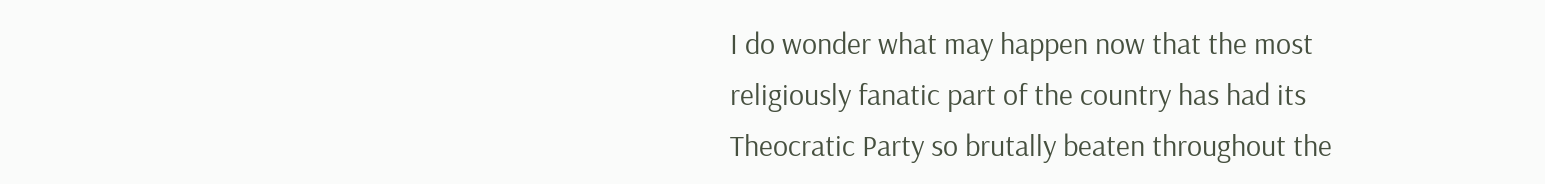I do wonder what may happen now that the most religiously fanatic part of the country has had its Theocratic Party so brutally beaten throughout the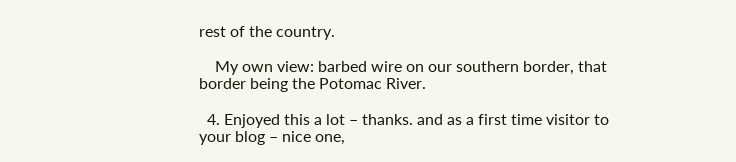rest of the country.

    My own view: barbed wire on our southern border, that border being the Potomac River.

  4. Enjoyed this a lot – thanks. and as a first time visitor to your blog – nice one,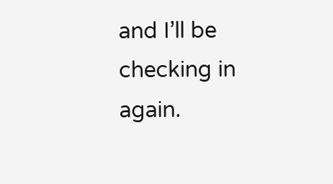and I’ll be checking in again.